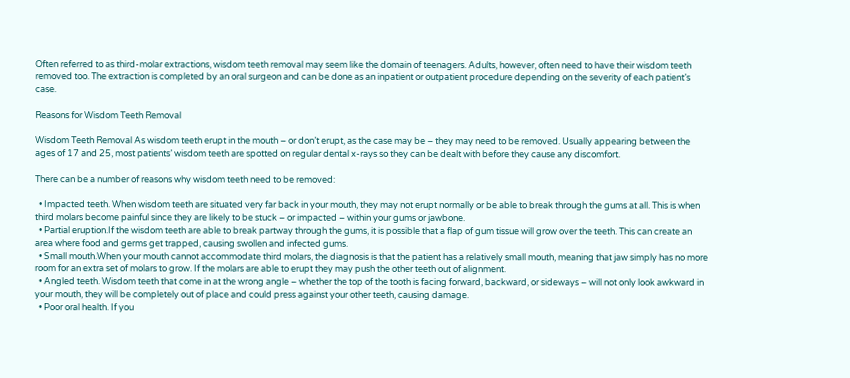Often referred to as third-molar extractions, wisdom teeth removal may seem like the domain of teenagers. Adults, however, often need to have their wisdom teeth removed too. The extraction is completed by an oral surgeon and can be done as an inpatient or outpatient procedure depending on the severity of each patient’s case.

Reasons for Wisdom Teeth Removal

Wisdom Teeth Removal As wisdom teeth erupt in the mouth – or don’t erupt, as the case may be – they may need to be removed. Usually appearing between the ages of 17 and 25, most patients’ wisdom teeth are spotted on regular dental x-rays so they can be dealt with before they cause any discomfort.

There can be a number of reasons why wisdom teeth need to be removed:

  • Impacted teeth. When wisdom teeth are situated very far back in your mouth, they may not erupt normally or be able to break through the gums at all. This is when third molars become painful since they are likely to be stuck – or impacted – within your gums or jawbone.
  • Partial eruption.If the wisdom teeth are able to break partway through the gums, it is possible that a flap of gum tissue will grow over the teeth. This can create an area where food and germs get trapped, causing swollen and infected gums.
  • Small mouth.When your mouth cannot accommodate third molars, the diagnosis is that the patient has a relatively small mouth, meaning that jaw simply has no more room for an extra set of molars to grow. If the molars are able to erupt they may push the other teeth out of alignment.
  • Angled teeth. Wisdom teeth that come in at the wrong angle – whether the top of the tooth is facing forward, backward, or sideways – will not only look awkward in your mouth, they will be completely out of place and could press against your other teeth, causing damage.
  • Poor oral health. If you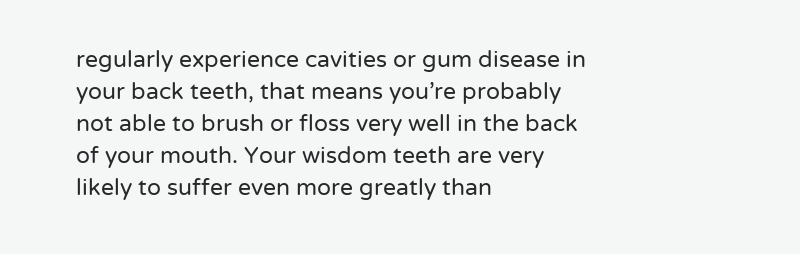regularly experience cavities or gum disease in your back teeth, that means you’re probably not able to brush or floss very well in the back of your mouth. Your wisdom teeth are very likely to suffer even more greatly than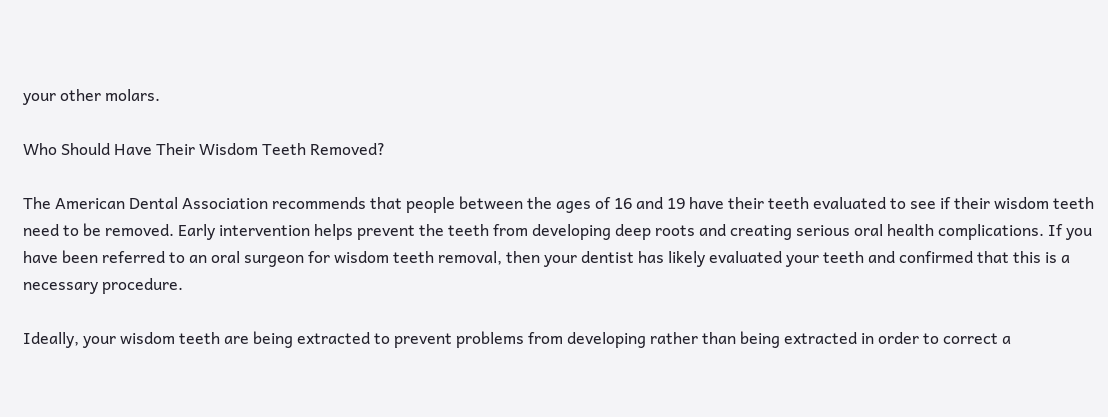your other molars.

Who Should Have Their Wisdom Teeth Removed?

The American Dental Association recommends that people between the ages of 16 and 19 have their teeth evaluated to see if their wisdom teeth need to be removed. Early intervention helps prevent the teeth from developing deep roots and creating serious oral health complications. If you have been referred to an oral surgeon for wisdom teeth removal, then your dentist has likely evaluated your teeth and confirmed that this is a necessary procedure.

Ideally, your wisdom teeth are being extracted to prevent problems from developing rather than being extracted in order to correct a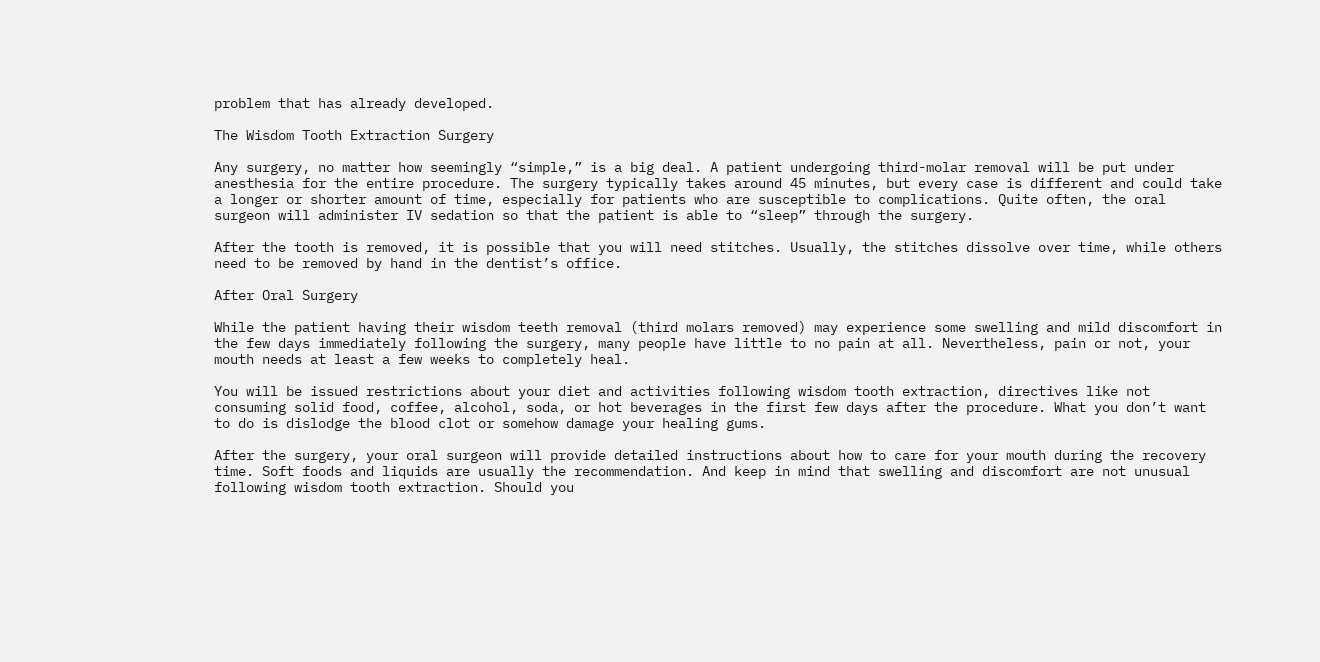problem that has already developed.

The Wisdom Tooth Extraction Surgery

Any surgery, no matter how seemingly “simple,” is a big deal. A patient undergoing third-molar removal will be put under anesthesia for the entire procedure. The surgery typically takes around 45 minutes, but every case is different and could take a longer or shorter amount of time, especially for patients who are susceptible to complications. Quite often, the oral surgeon will administer IV sedation so that the patient is able to “sleep” through the surgery.

After the tooth is removed, it is possible that you will need stitches. Usually, the stitches dissolve over time, while others need to be removed by hand in the dentist’s office.

After Oral Surgery

While the patient having their wisdom teeth removal (third molars removed) may experience some swelling and mild discomfort in the few days immediately following the surgery, many people have little to no pain at all. Nevertheless, pain or not, your mouth needs at least a few weeks to completely heal.

You will be issued restrictions about your diet and activities following wisdom tooth extraction, directives like not consuming solid food, coffee, alcohol, soda, or hot beverages in the first few days after the procedure. What you don’t want to do is dislodge the blood clot or somehow damage your healing gums.

After the surgery, your oral surgeon will provide detailed instructions about how to care for your mouth during the recovery time. Soft foods and liquids are usually the recommendation. And keep in mind that swelling and discomfort are not unusual following wisdom tooth extraction. Should you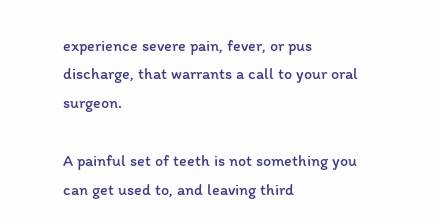experience severe pain, fever, or pus discharge, that warrants a call to your oral surgeon.

A painful set of teeth is not something you can get used to, and leaving third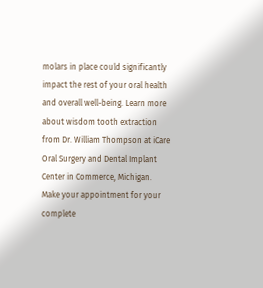molars in place could significantly impact the rest of your oral health and overall well-being. Learn more about wisdom tooth extraction from Dr. William Thompson at iCare Oral Surgery and Dental Implant Center in Commerce, Michigan. Make your appointment for your complete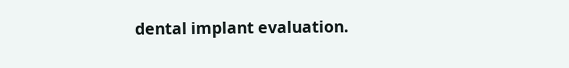dental implant evaluation.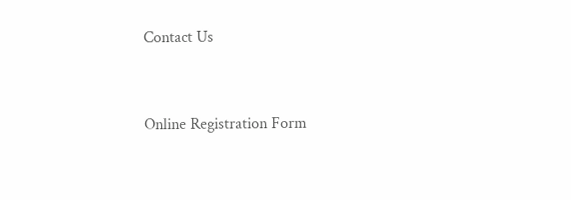Contact Us


Online Registration Form